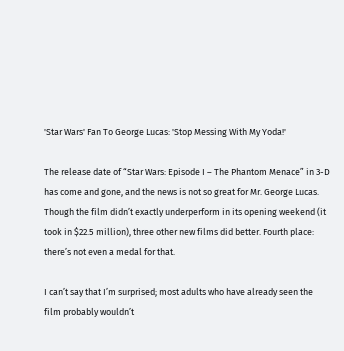'Star Wars' Fan To George Lucas: 'Stop Messing With My Yoda!'

The release date of “Star Wars: Episode I – The Phantom Menace” in 3-D has come and gone, and the news is not so great for Mr. George Lucas. Though the film didn’t exactly underperform in its opening weekend (it took in $22.5 million), three other new films did better. Fourth place: there’s not even a medal for that.

I can’t say that I’m surprised; most adults who have already seen the film probably wouldn’t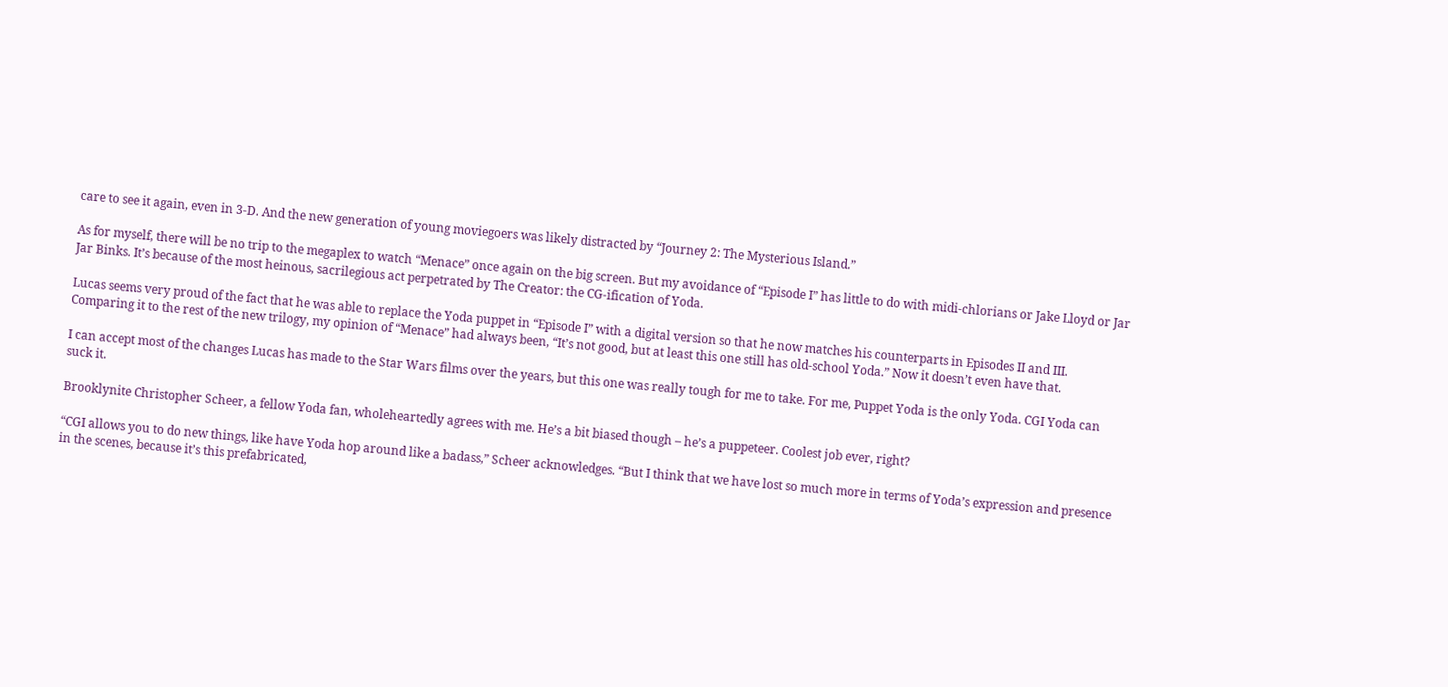care to see it again, even in 3-D. And the new generation of young moviegoers was likely distracted by “Journey 2: The Mysterious Island.”

As for myself, there will be no trip to the megaplex to watch “Menace” once again on the big screen. But my avoidance of “Episode I” has little to do with midi-chlorians or Jake Lloyd or Jar Jar Binks. It’s because of the most heinous, sacrilegious act perpetrated by The Creator: the CG-ification of Yoda.

Lucas seems very proud of the fact that he was able to replace the Yoda puppet in “Episode I” with a digital version so that he now matches his counterparts in Episodes II and III. Comparing it to the rest of the new trilogy, my opinion of “Menace” had always been, “It’s not good, but at least this one still has old-school Yoda.” Now it doesn’t even have that.

I can accept most of the changes Lucas has made to the Star Wars films over the years, but this one was really tough for me to take. For me, Puppet Yoda is the only Yoda. CGI Yoda can suck it.

Brooklynite Christopher Scheer, a fellow Yoda fan, wholeheartedly agrees with me. He’s a bit biased though – he’s a puppeteer. Coolest job ever, right?

“CGI allows you to do new things, like have Yoda hop around like a badass,” Scheer acknowledges. “But I think that we have lost so much more in terms of Yoda’s expression and presence in the scenes, because it’s this prefabricated,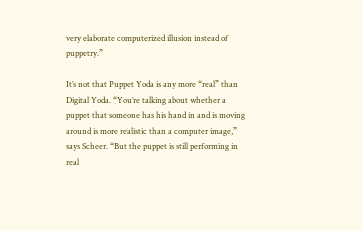very elaborate computerized illusion instead of puppetry.”

It’s not that Puppet Yoda is any more “real” than Digital Yoda. “You’re talking about whether a puppet that someone has his hand in and is moving around is more realistic than a computer image,” says Scheer. “But the puppet is still performing in real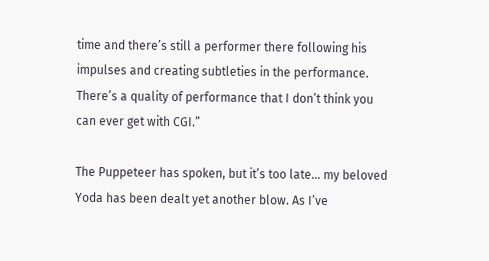time and there’s still a performer there following his impulses and creating subtleties in the performance. There’s a quality of performance that I don’t think you can ever get with CGI.”

The Puppeteer has spoken, but it’s too late… my beloved Yoda has been dealt yet another blow. As I’ve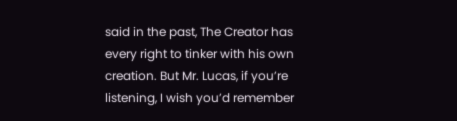said in the past, The Creator has every right to tinker with his own creation. But Mr. Lucas, if you’re listening, I wish you’d remember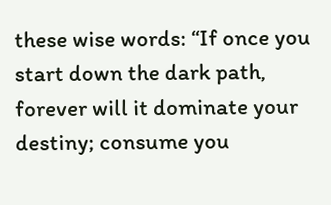these wise words: “If once you start down the dark path, forever will it dominate your destiny; consume you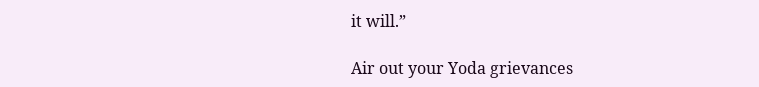it will.”

Air out your Yoda grievances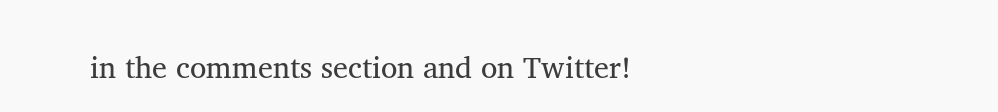in the comments section and on Twitter!